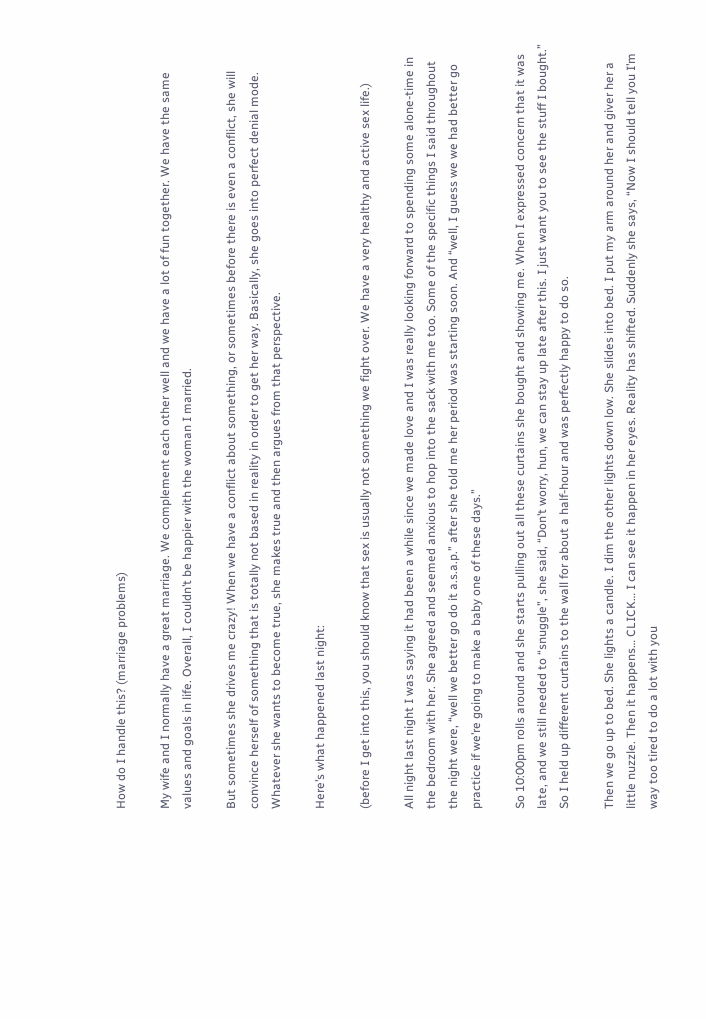How do I handle this? (marriage problems)

My wife and I normally have a great marriage. We complement each other well and we have a lot of fun together. We have the same values and goals in life. Overall, I couldn’t be happier with the woman I married.

But sometimes she drives me crazy! When we have a conflict about something, or sometimes before there is even a conflict, she will convince herself of something that is totally not based in reality in order to get her way. Basically, she goes into perfect denial mode. Whatever she wants to become true, she makes true and then argues from that perspective.

Here’s what happened last night:

(before I get into this, you should know that sex is usually not something we fight over. We have a very healthy and active sex life.)

All night last night I was saying it had been a while since we made love and I was really looking forward to spending some alone-time in the bedroom with her. She agreed and seemed anxious to hop into the sack with me too. Some of the specific things I said throughout the night were, “well we better go do it a.s.a.p.” after she told me her period was starting soon. And “well, I guess we we had better go practice if we’re going to make a baby one of these days.”

So 10:00pm rolls around and she starts pulling out all these curtains she bought and showing me. When I expressed concern that it was late, and we still needed to “snuggle”, she said, “Don’t worry, hun, we can stay up late after this. I just want you to see the stuff I bought.” So I held up different curtains to the wall for about a half-hour and was perfectly happy to do so.

Then we go up to bed. She lights a candle. I dim the other lights down low. She slides into bed. I put my arm around her and giver her a little nuzzle. Then it happens… CLICK… I can see it happen in her eyes. Reality has shifted. Suddenly she says, “Now I should tell you I’m way too tired to do a lot with you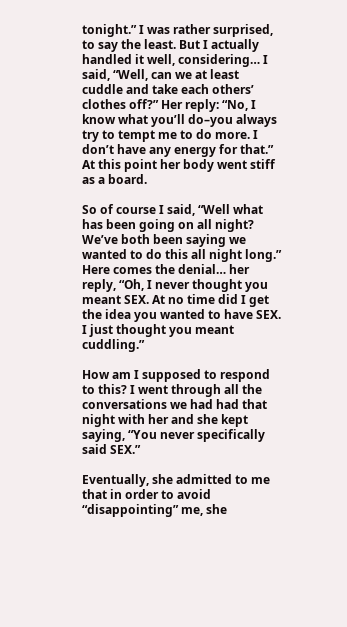tonight.” I was rather surprised, to say the least. But I actually handled it well, considering… I said, “Well, can we at least cuddle and take each others’ clothes off?” Her reply: “No, I know what you’ll do–you always try to tempt me to do more. I don’t have any energy for that.” At this point her body went stiff as a board.

So of course I said, “Well what has been going on all night? We’ve both been saying we wanted to do this all night long.” Here comes the denial… her reply, “Oh, I never thought you meant SEX. At no time did I get the idea you wanted to have SEX. I just thought you meant cuddling.”

How am I supposed to respond to this? I went through all the conversations we had had that night with her and she kept saying, “You never specifically said SEX.”

Eventually, she admitted to me that in order to avoid “disappointing” me, she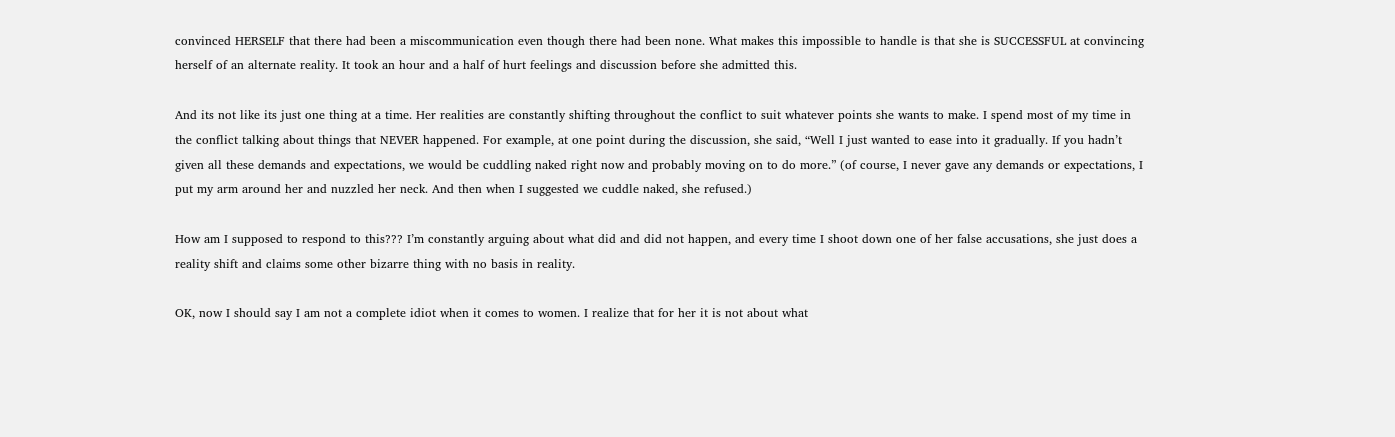convinced HERSELF that there had been a miscommunication even though there had been none. What makes this impossible to handle is that she is SUCCESSFUL at convincing herself of an alternate reality. It took an hour and a half of hurt feelings and discussion before she admitted this.

And its not like its just one thing at a time. Her realities are constantly shifting throughout the conflict to suit whatever points she wants to make. I spend most of my time in the conflict talking about things that NEVER happened. For example, at one point during the discussion, she said, “Well I just wanted to ease into it gradually. If you hadn’t given all these demands and expectations, we would be cuddling naked right now and probably moving on to do more.” (of course, I never gave any demands or expectations, I put my arm around her and nuzzled her neck. And then when I suggested we cuddle naked, she refused.)

How am I supposed to respond to this??? I’m constantly arguing about what did and did not happen, and every time I shoot down one of her false accusations, she just does a reality shift and claims some other bizarre thing with no basis in reality.

OK, now I should say I am not a complete idiot when it comes to women. I realize that for her it is not about what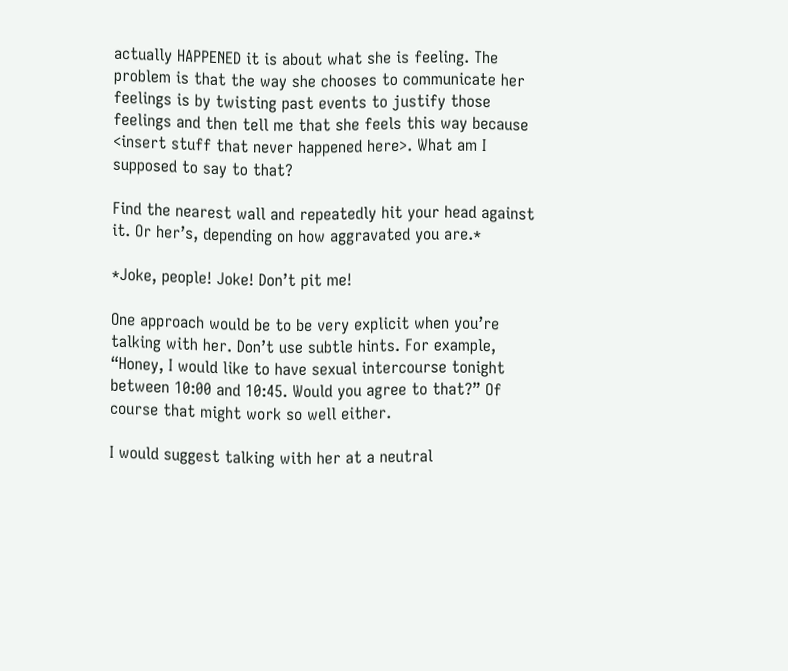actually HAPPENED it is about what she is feeling. The problem is that the way she chooses to communicate her feelings is by twisting past events to justify those feelings and then tell me that she feels this way because <insert stuff that never happened here>. What am I supposed to say to that?

Find the nearest wall and repeatedly hit your head against it. Or her’s, depending on how aggravated you are.*

*Joke, people! Joke! Don’t pit me!

One approach would be to be very explicit when you’re talking with her. Don’t use subtle hints. For example, “Honey, I would like to have sexual intercourse tonight between 10:00 and 10:45. Would you agree to that?” Of course that might work so well either.

I would suggest talking with her at a neutral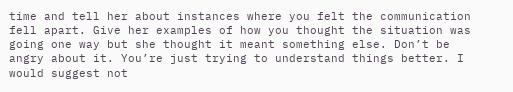time and tell her about instances where you felt the communication fell apart. Give her examples of how you thought the situation was going one way but she thought it meant something else. Don’t be angry about it. You’re just trying to understand things better. I would suggest not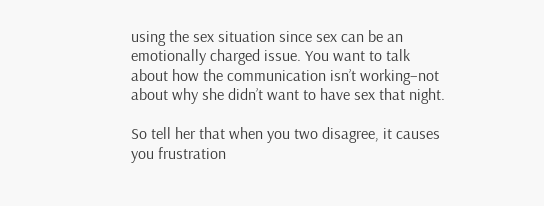using the sex situation since sex can be an emotionally charged issue. You want to talk about how the communication isn’t working–not about why she didn’t want to have sex that night.

So tell her that when you two disagree, it causes you frustration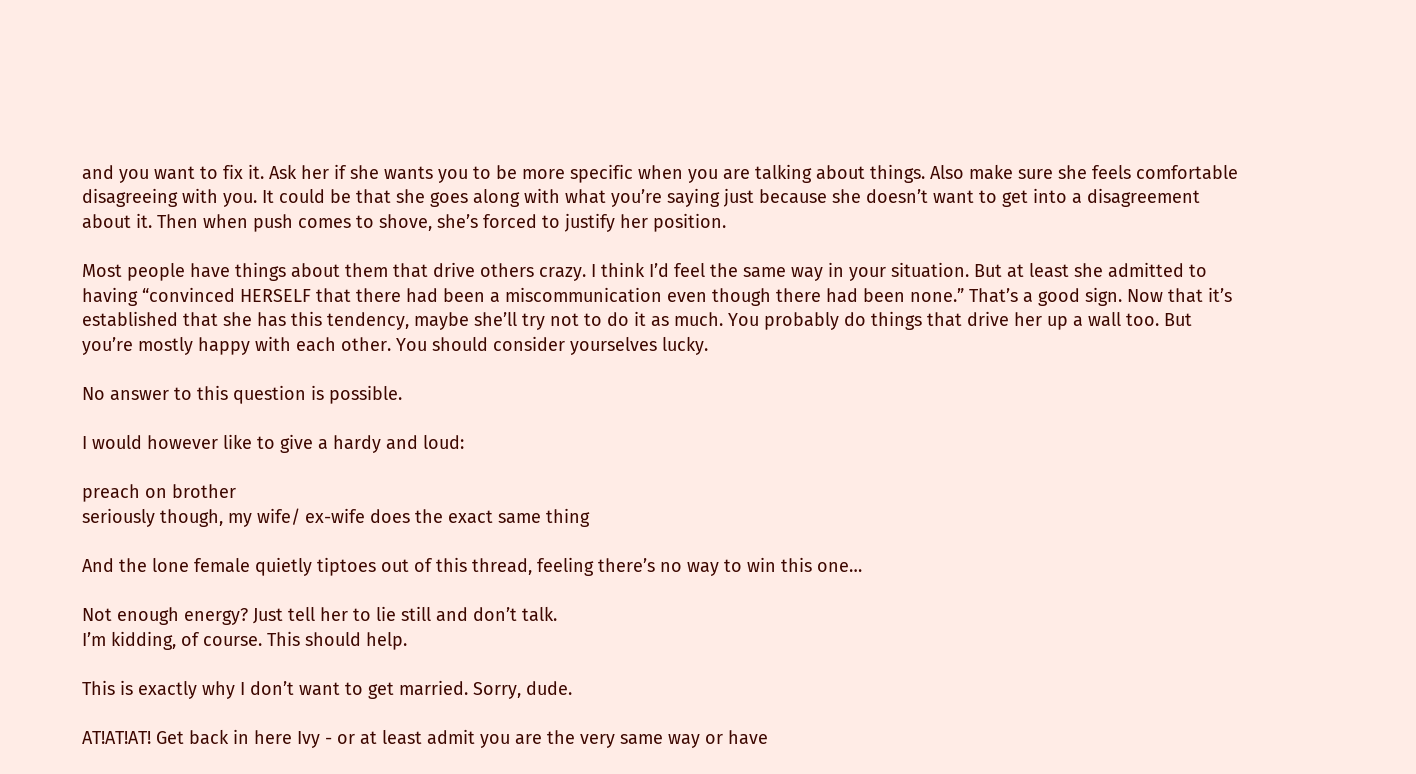and you want to fix it. Ask her if she wants you to be more specific when you are talking about things. Also make sure she feels comfortable disagreeing with you. It could be that she goes along with what you’re saying just because she doesn’t want to get into a disagreement about it. Then when push comes to shove, she’s forced to justify her position.

Most people have things about them that drive others crazy. I think I’d feel the same way in your situation. But at least she admitted to having “convinced HERSELF that there had been a miscommunication even though there had been none.” That’s a good sign. Now that it’s established that she has this tendency, maybe she’ll try not to do it as much. You probably do things that drive her up a wall too. But you’re mostly happy with each other. You should consider yourselves lucky.

No answer to this question is possible.

I would however like to give a hardy and loud:

preach on brother
seriously though, my wife/ ex-wife does the exact same thing

And the lone female quietly tiptoes out of this thread, feeling there’s no way to win this one…

Not enough energy? Just tell her to lie still and don’t talk.
I’m kidding, of course. This should help.

This is exactly why I don’t want to get married. Sorry, dude.

AT!AT!AT! Get back in here Ivy - or at least admit you are the very same way or have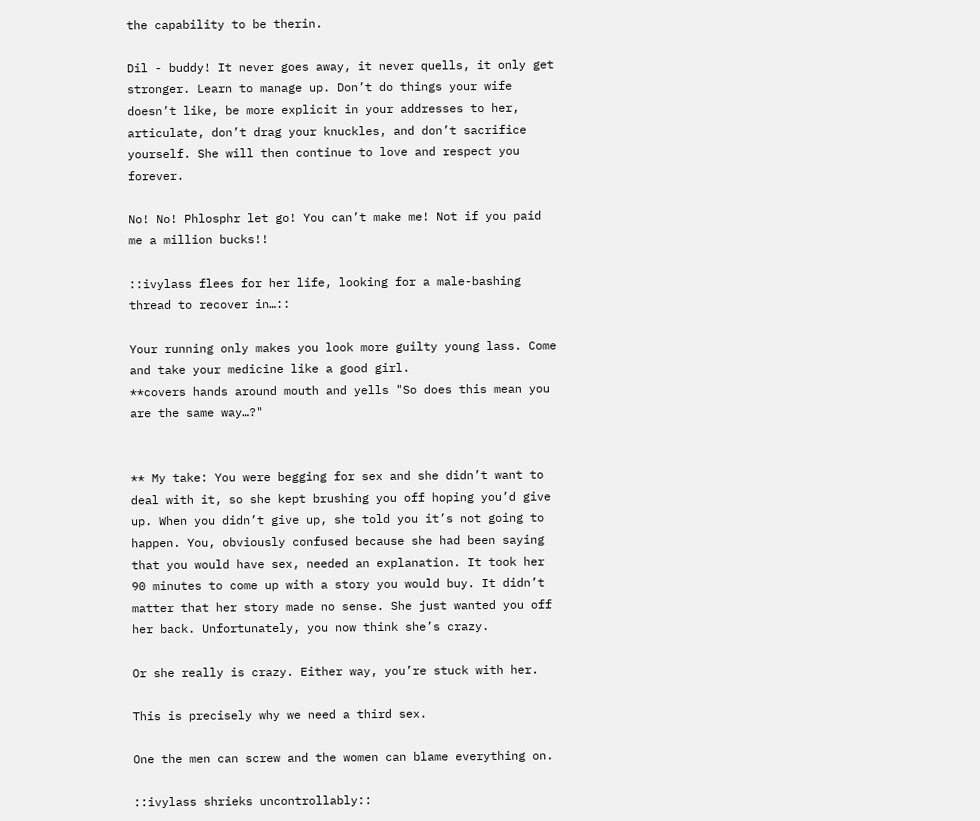the capability to be therin.

Dil - buddy! It never goes away, it never quells, it only get stronger. Learn to manage up. Don’t do things your wife doesn’t like, be more explicit in your addresses to her, articulate, don’t drag your knuckles, and don’t sacrifice yourself. She will then continue to love and respect you forever.

No! No! Phlosphr let go! You can’t make me! Not if you paid me a million bucks!!

::ivylass flees for her life, looking for a male-bashing thread to recover in…::

Your running only makes you look more guilty young lass. Come and take your medicine like a good girl.
**covers hands around mouth and yells "So does this mean you are the same way…?"


** My take: You were begging for sex and she didn’t want to deal with it, so she kept brushing you off hoping you’d give up. When you didn’t give up, she told you it’s not going to happen. You, obviously confused because she had been saying that you would have sex, needed an explanation. It took her 90 minutes to come up with a story you would buy. It didn’t matter that her story made no sense. She just wanted you off her back. Unfortunately, you now think she’s crazy.

Or she really is crazy. Either way, you’re stuck with her.

This is precisely why we need a third sex.

One the men can screw and the women can blame everything on.

::ivylass shrieks uncontrollably::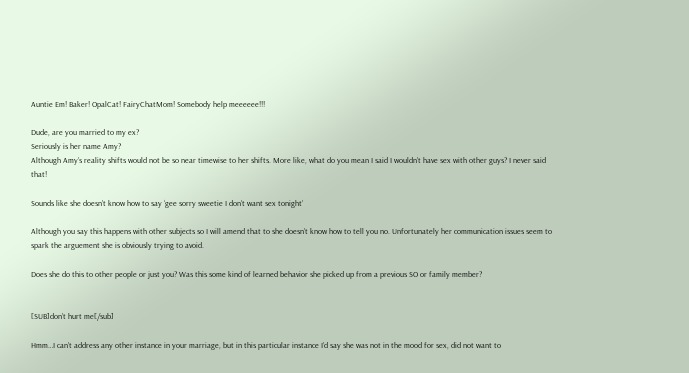Auntie Em! Baker! OpalCat! FairyChatMom! Somebody help meeeeee!!!

Dude, are you married to my ex?
Seriously is her name Amy?
Although Amy’s reality shifts would not be so near timewise to her shifts. More like, what do you mean I said I wouldn’t have sex with other guys? I never said that!

Sounds like she doesn’t know how to say ‘gee sorry sweetie I don’t want sex tonight’

Although you say this happens with other subjects so I will amend that to she doesn’t know how to tell you no. Unfortunately her communication issues seem to spark the arguement she is obviously trying to avoid.

Does she do this to other people or just you? Was this some kind of learned behavior she picked up from a previous SO or family member?


[SUB]don’t hurt me[/sub]

Hmm…I can’t address any other instance in your marriage, but in this particular instance I’d say she was not in the mood for sex, did not want to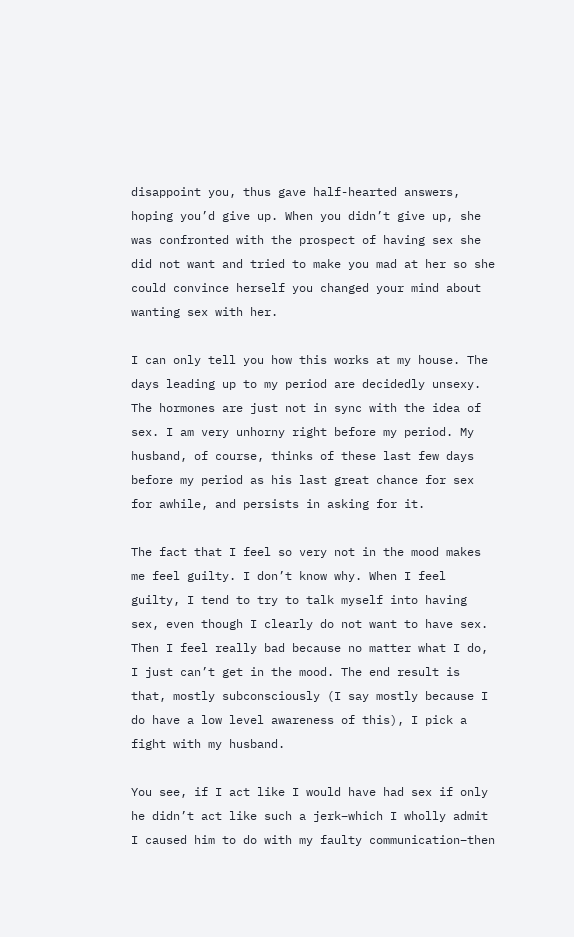disappoint you, thus gave half-hearted answers, hoping you’d give up. When you didn’t give up, she was confronted with the prospect of having sex she did not want and tried to make you mad at her so she could convince herself you changed your mind about wanting sex with her.

I can only tell you how this works at my house. The days leading up to my period are decidedly unsexy. The hormones are just not in sync with the idea of sex. I am very unhorny right before my period. My husband, of course, thinks of these last few days before my period as his last great chance for sex for awhile, and persists in asking for it.

The fact that I feel so very not in the mood makes me feel guilty. I don’t know why. When I feel guilty, I tend to try to talk myself into having sex, even though I clearly do not want to have sex. Then I feel really bad because no matter what I do, I just can’t get in the mood. The end result is that, mostly subconsciously (I say mostly because I do have a low level awareness of this), I pick a fight with my husband.

You see, if I act like I would have had sex if only he didn’t act like such a jerk–which I wholly admit I caused him to do with my faulty communication–then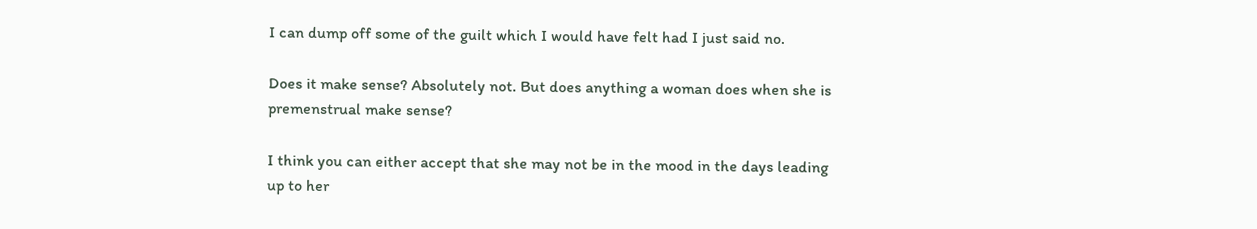I can dump off some of the guilt which I would have felt had I just said no.

Does it make sense? Absolutely not. But does anything a woman does when she is premenstrual make sense?

I think you can either accept that she may not be in the mood in the days leading up to her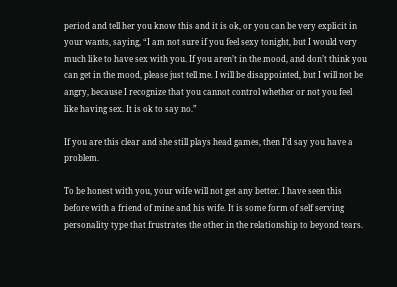period and tell her you know this and it is ok, or you can be very explicit in your wants, saying, “I am not sure if you feel sexy tonight, but I would very much like to have sex with you. If you aren’t in the mood, and don’t think you can get in the mood, please just tell me. I will be disappointed, but I will not be angry, because I recognize that you cannot control whether or not you feel like having sex. It is ok to say no.”

If you are this clear and she still plays head games, then I’d say you have a problem.

To be honest with you, your wife will not get any better. I have seen this before with a friend of mine and his wife. It is some form of self serving personality type that frustrates the other in the relationship to beyond tears.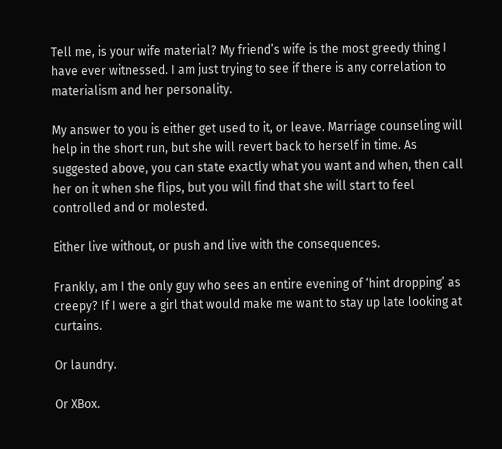Tell me, is your wife material? My friend’s wife is the most greedy thing I have ever witnessed. I am just trying to see if there is any correlation to materialism and her personality.

My answer to you is either get used to it, or leave. Marriage counseling will help in the short run, but she will revert back to herself in time. As suggested above, you can state exactly what you want and when, then call her on it when she flips, but you will find that she will start to feel controlled and or molested.

Either live without, or push and live with the consequences.

Frankly, am I the only guy who sees an entire evening of ‘hint dropping’ as creepy? If I were a girl that would make me want to stay up late looking at curtains.

Or laundry.

Or XBox.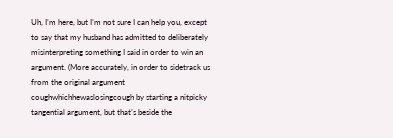Uh, I’m here, but I’m not sure I can help you, except to say that my husband has admitted to deliberately misinterpreting something I said in order to win an argument. (More accurately, in order to sidetrack us from the original argument coughwhichhewaslosingcough by starting a nitpicky tangential argument, but that’s beside the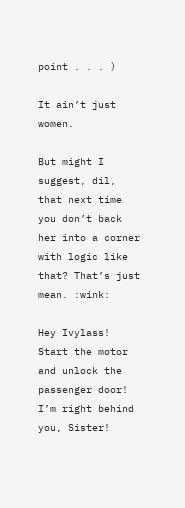point . . . )

It ain’t just women.

But might I suggest, dil, that next time you don’t back her into a corner with logic like that? That’s just mean. :wink:

Hey Ivylass! Start the motor and unlock the passenger door! I’m right behind you, Sister!